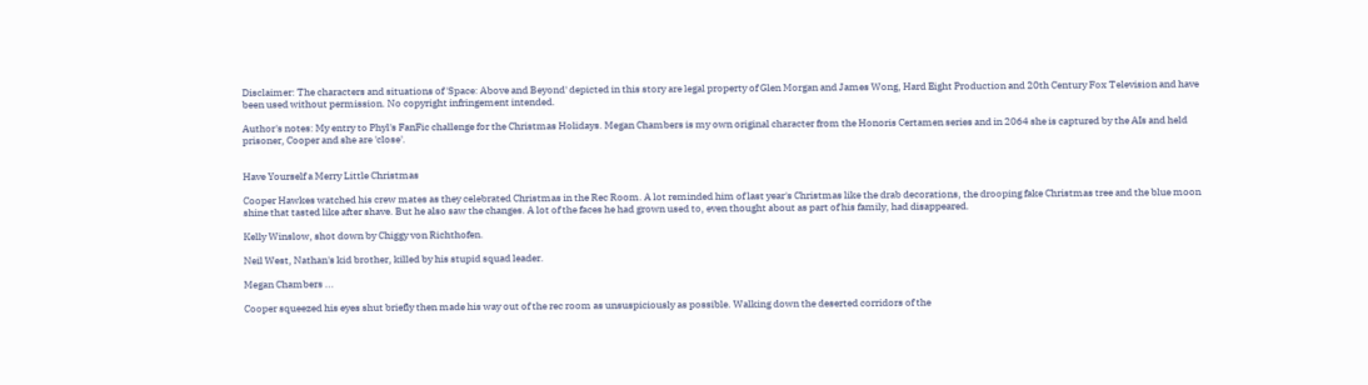Disclaimer: The characters and situations of 'Space: Above and Beyond' depicted in this story are legal property of Glen Morgan and James Wong, Hard Eight Production and 20th Century Fox Television and have been used without permission. No copyright infringement intended.

Author's notes: My entry to Phyl's FanFic challenge for the Christmas Holidays. Megan Chambers is my own original character from the Honoris Certamen series and in 2064 she is captured by the AIs and held prisoner, Cooper and she are 'close'.


Have Yourself a Merry Little Christmas

Cooper Hawkes watched his crew mates as they celebrated Christmas in the Rec Room. A lot reminded him of last year's Christmas like the drab decorations, the drooping fake Christmas tree and the blue moon shine that tasted like after shave. But he also saw the changes. A lot of the faces he had grown used to, even thought about as part of his family, had disappeared.

Kelly Winslow, shot down by Chiggy von Richthofen.

Neil West, Nathan's kid brother, killed by his stupid squad leader.

Megan Chambers ...

Cooper squeezed his eyes shut briefly then made his way out of the rec room as unsuspiciously as possible. Walking down the deserted corridors of the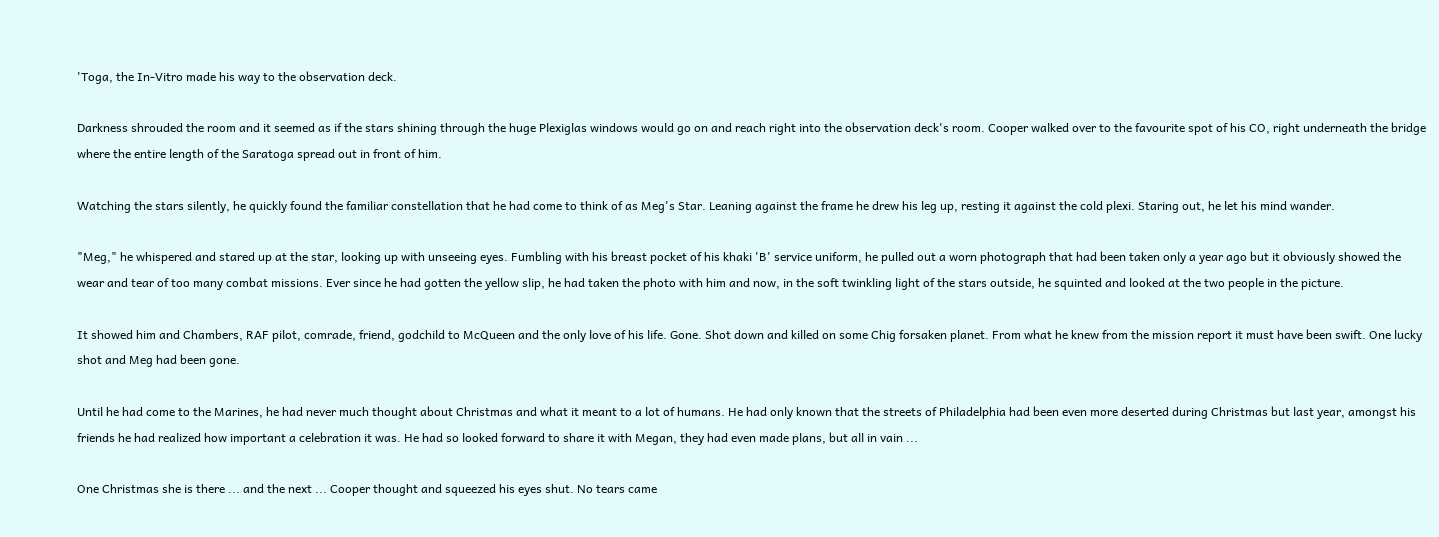'Toga, the In-Vitro made his way to the observation deck.

Darkness shrouded the room and it seemed as if the stars shining through the huge Plexiglas windows would go on and reach right into the observation deck's room. Cooper walked over to the favourite spot of his CO, right underneath the bridge where the entire length of the Saratoga spread out in front of him.

Watching the stars silently, he quickly found the familiar constellation that he had come to think of as Meg's Star. Leaning against the frame he drew his leg up, resting it against the cold plexi. Staring out, he let his mind wander.

"Meg," he whispered and stared up at the star, looking up with unseeing eyes. Fumbling with his breast pocket of his khaki 'B' service uniform, he pulled out a worn photograph that had been taken only a year ago but it obviously showed the wear and tear of too many combat missions. Ever since he had gotten the yellow slip, he had taken the photo with him and now, in the soft twinkling light of the stars outside, he squinted and looked at the two people in the picture.

It showed him and Chambers, RAF pilot, comrade, friend, godchild to McQueen and the only love of his life. Gone. Shot down and killed on some Chig forsaken planet. From what he knew from the mission report it must have been swift. One lucky shot and Meg had been gone.

Until he had come to the Marines, he had never much thought about Christmas and what it meant to a lot of humans. He had only known that the streets of Philadelphia had been even more deserted during Christmas but last year, amongst his friends he had realized how important a celebration it was. He had so looked forward to share it with Megan, they had even made plans, but all in vain ...

One Christmas she is there ... and the next ... Cooper thought and squeezed his eyes shut. No tears came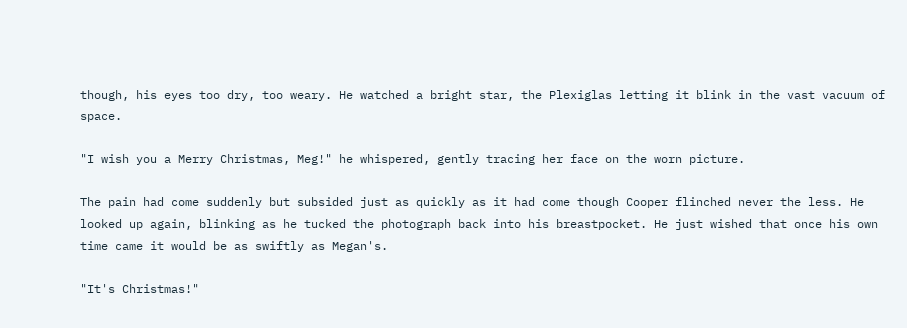though, his eyes too dry, too weary. He watched a bright star, the Plexiglas letting it blink in the vast vacuum of space.

"I wish you a Merry Christmas, Meg!" he whispered, gently tracing her face on the worn picture.

The pain had come suddenly but subsided just as quickly as it had come though Cooper flinched never the less. He looked up again, blinking as he tucked the photograph back into his breastpocket. He just wished that once his own time came it would be as swiftly as Megan's.

"It's Christmas!"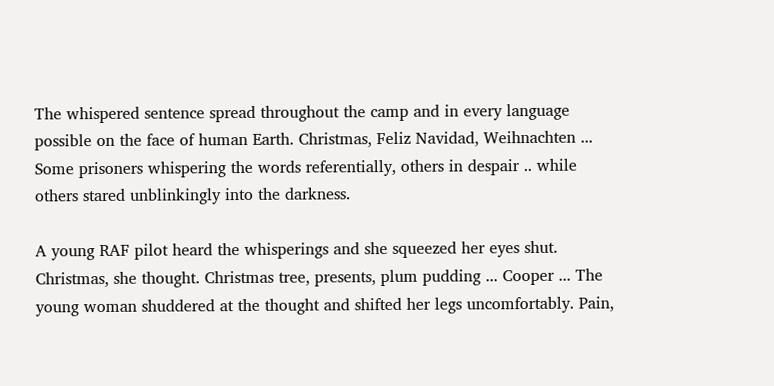The whispered sentence spread throughout the camp and in every language possible on the face of human Earth. Christmas, Feliz Navidad, Weihnachten ...
Some prisoners whispering the words referentially, others in despair .. while others stared unblinkingly into the darkness.

A young RAF pilot heard the whisperings and she squeezed her eyes shut. Christmas, she thought. Christmas tree, presents, plum pudding ... Cooper ... The young woman shuddered at the thought and shifted her legs uncomfortably. Pain,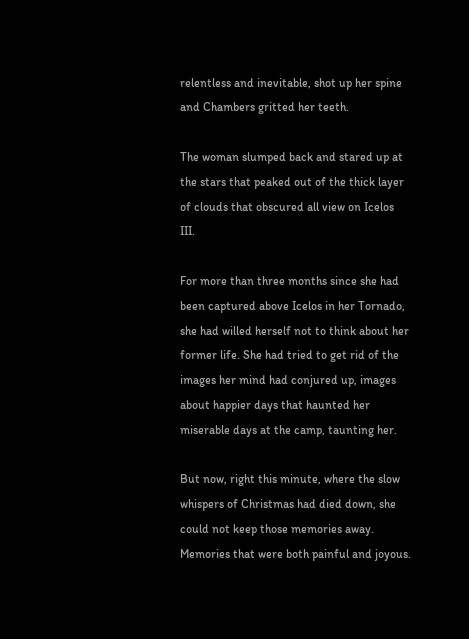relentless and inevitable, shot up her spine and Chambers gritted her teeth.

The woman slumped back and stared up at the stars that peaked out of the thick layer of clouds that obscured all view on Icelos III.

For more than three months since she had been captured above Icelos in her Tornado, she had willed herself not to think about her former life. She had tried to get rid of the images her mind had conjured up, images about happier days that haunted her miserable days at the camp, taunting her.

But now, right this minute, where the slow whispers of Christmas had died down, she could not keep those memories away. Memories that were both painful and joyous.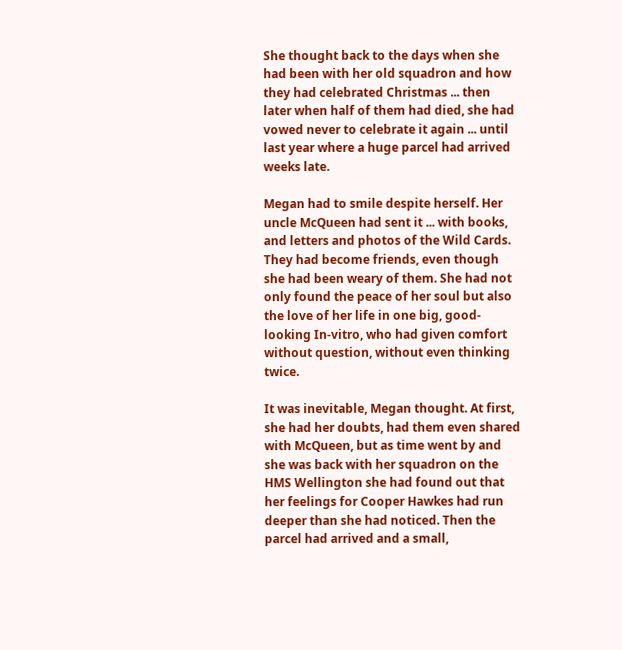She thought back to the days when she had been with her old squadron and how they had celebrated Christmas ... then later when half of them had died, she had vowed never to celebrate it again ... until last year where a huge parcel had arrived weeks late.

Megan had to smile despite herself. Her uncle McQueen had sent it ... with books, and letters and photos of the Wild Cards. They had become friends, even though she had been weary of them. She had not only found the peace of her soul but also the love of her life in one big, good-looking In-vitro, who had given comfort without question, without even thinking twice.

It was inevitable, Megan thought. At first, she had her doubts, had them even shared with McQueen, but as time went by and she was back with her squadron on the HMS Wellington she had found out that her feelings for Cooper Hawkes had run deeper than she had noticed. Then the parcel had arrived and a small,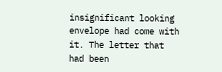insignificant looking envelope had come with it. The letter that had been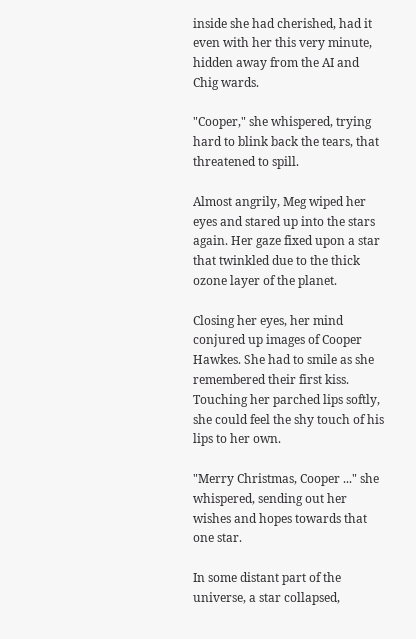inside she had cherished, had it even with her this very minute, hidden away from the AI and Chig wards.

"Cooper," she whispered, trying hard to blink back the tears, that threatened to spill.

Almost angrily, Meg wiped her eyes and stared up into the stars again. Her gaze fixed upon a star that twinkled due to the thick ozone layer of the planet.

Closing her eyes, her mind conjured up images of Cooper Hawkes. She had to smile as she remembered their first kiss. Touching her parched lips softly, she could feel the shy touch of his lips to her own.

"Merry Christmas, Cooper ..." she whispered, sending out her wishes and hopes towards that one star.

In some distant part of the universe, a star collapsed,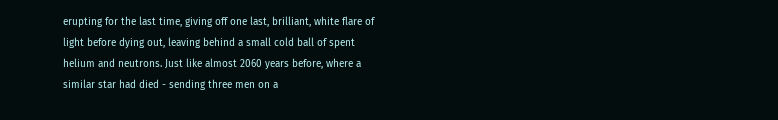erupting for the last time, giving off one last, brilliant, white flare of light before dying out, leaving behind a small cold ball of spent helium and neutrons. Just like almost 2060 years before, where a similar star had died - sending three men on a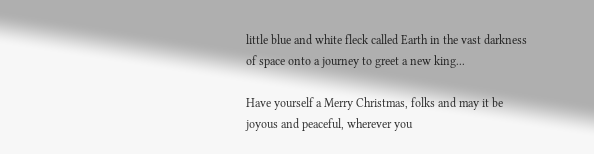little blue and white fleck called Earth in the vast darkness of space onto a journey to greet a new king...

Have yourself a Merry Christmas, folks and may it be joyous and peaceful, wherever you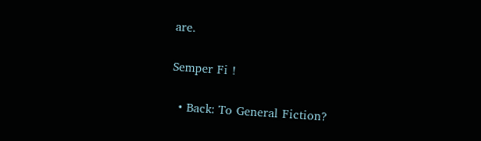are.

Semper Fi !

  • Back: To General Fiction?